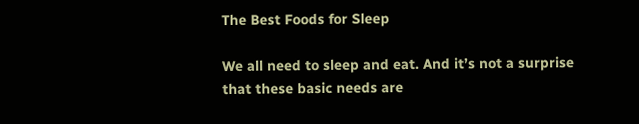The Best Foods for Sleep

We all need to sleep and eat. And it’s not a surprise that these basic needs are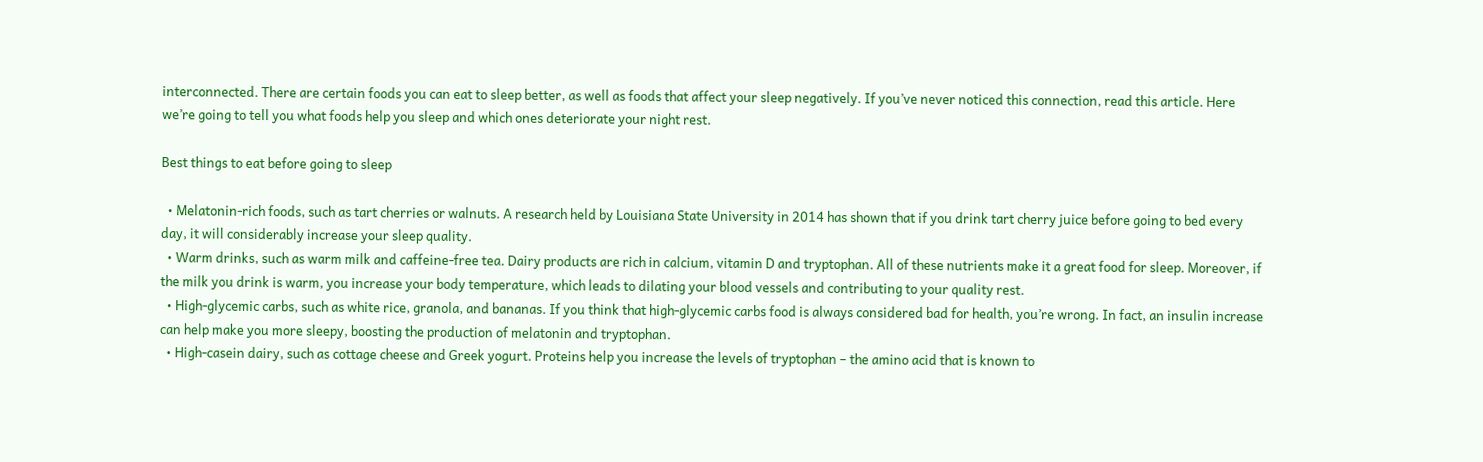interconnected. There are certain foods you can eat to sleep better, as well as foods that affect your sleep negatively. If you’ve never noticed this connection, read this article. Here we’re going to tell you what foods help you sleep and which ones deteriorate your night rest.

Best things to eat before going to sleep

  • Melatonin-rich foods, such as tart cherries or walnuts. A research held by Louisiana State University in 2014 has shown that if you drink tart cherry juice before going to bed every day, it will considerably increase your sleep quality.
  • Warm drinks, such as warm milk and caffeine-free tea. Dairy products are rich in calcium, vitamin D and tryptophan. All of these nutrients make it a great food for sleep. Moreover, if the milk you drink is warm, you increase your body temperature, which leads to dilating your blood vessels and contributing to your quality rest.
  • High-glycemic carbs, such as white rice, granola, and bananas. If you think that high-glycemic carbs food is always considered bad for health, you’re wrong. In fact, an insulin increase can help make you more sleepy, boosting the production of melatonin and tryptophan.
  • High-casein dairy, such as cottage cheese and Greek yogurt. Proteins help you increase the levels of tryptophan – the amino acid that is known to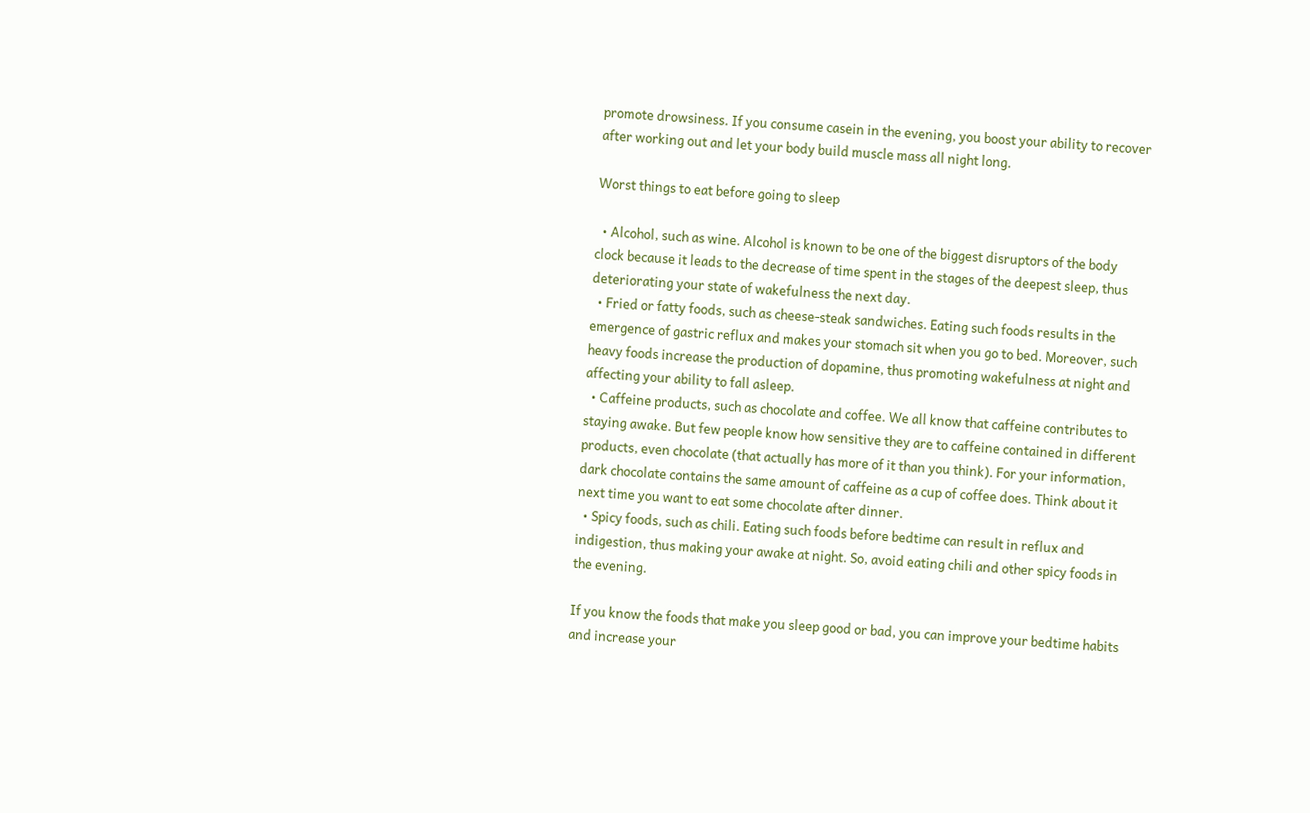promote drowsiness. If you consume casein in the evening, you boost your ability to recover after working out and let your body build muscle mass all night long.

Worst things to eat before going to sleep

  • Alcohol, such as wine. Alcohol is known to be one of the biggest disruptors of the body clock because it leads to the decrease of time spent in the stages of the deepest sleep, thus deteriorating your state of wakefulness the next day.
  • Fried or fatty foods, such as cheese-steak sandwiches. Eating such foods results in the emergence of gastric reflux and makes your stomach sit when you go to bed. Moreover, such heavy foods increase the production of dopamine, thus promoting wakefulness at night and affecting your ability to fall asleep.
  • Caffeine products, such as chocolate and coffee. We all know that caffeine contributes to staying awake. But few people know how sensitive they are to caffeine contained in different products, even chocolate (that actually has more of it than you think). For your information, dark chocolate contains the same amount of caffeine as a cup of coffee does. Think about it next time you want to eat some chocolate after dinner.
  • Spicy foods, such as chili. Eating such foods before bedtime can result in reflux and indigestion, thus making your awake at night. So, avoid eating chili and other spicy foods in the evening.

If you know the foods that make you sleep good or bad, you can improve your bedtime habits and increase your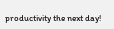productivity the next day!